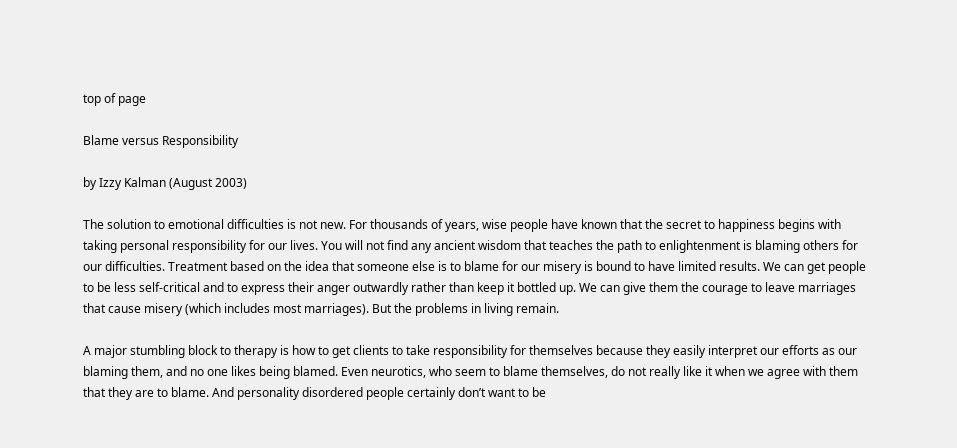top of page

Blame versus Responsibility

by Izzy Kalman (August 2003)

The solution to emotional difficulties is not new. For thousands of years, wise people have known that the secret to happiness begins with taking personal responsibility for our lives. You will not find any ancient wisdom that teaches the path to enlightenment is blaming others for our difficulties. Treatment based on the idea that someone else is to blame for our misery is bound to have limited results. We can get people to be less self-critical and to express their anger outwardly rather than keep it bottled up. We can give them the courage to leave marriages that cause misery (which includes most marriages). But the problems in living remain.

A major stumbling block to therapy is how to get clients to take responsibility for themselves because they easily interpret our efforts as our blaming them, and no one likes being blamed. Even neurotics, who seem to blame themselves, do not really like it when we agree with them that they are to blame. And personality disordered people certainly don’t want to be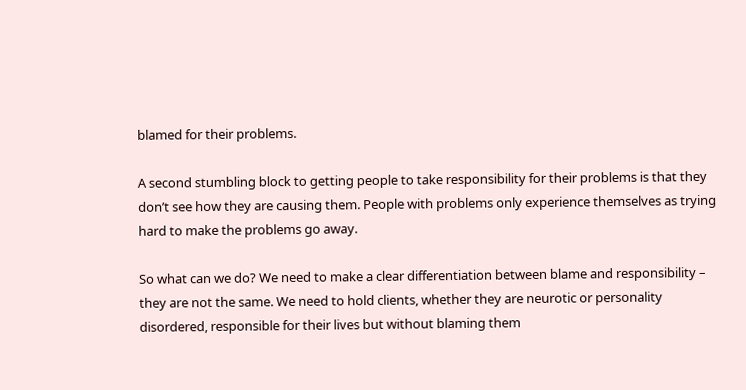blamed for their problems.

A second stumbling block to getting people to take responsibility for their problems is that they don’t see how they are causing them. People with problems only experience themselves as trying hard to make the problems go away.

So what can we do? We need to make a clear differentiation between blame and responsibility – they are not the same. We need to hold clients, whether they are neurotic or personality disordered, responsible for their lives but without blaming them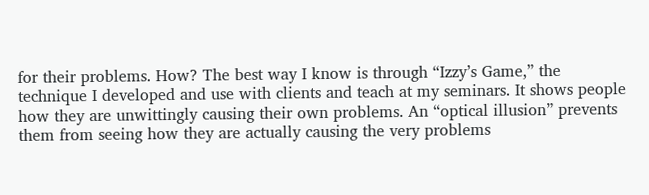for their problems. How? The best way I know is through “Izzy’s Game,” the technique I developed and use with clients and teach at my seminars. It shows people how they are unwittingly causing their own problems. An “optical illusion” prevents them from seeing how they are actually causing the very problems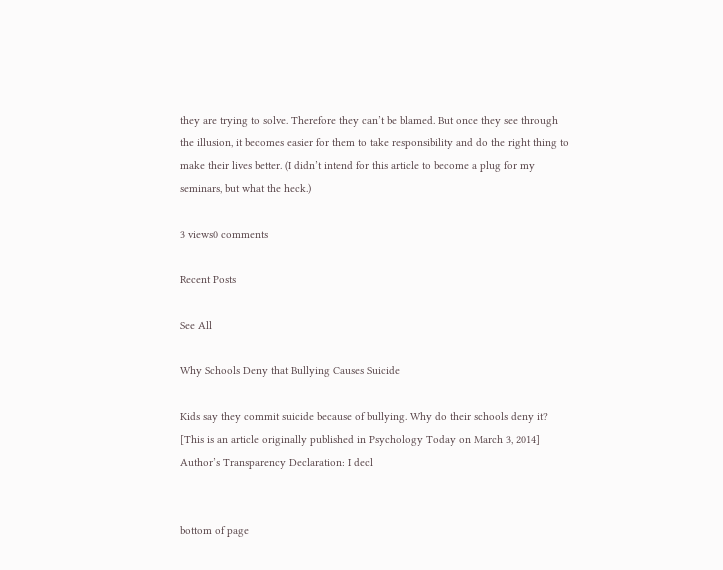they are trying to solve. Therefore they can’t be blamed. But once they see through the illusion, it becomes easier for them to take responsibility and do the right thing to make their lives better. (I didn’t intend for this article to become a plug for my seminars, but what the heck.)

3 views0 comments

Recent Posts

See All

Why Schools Deny that Bullying Causes Suicide

Kids say they commit suicide because of bullying. Why do their schools deny it? [This is an article originally published in Psychology Today on March 3, 2014] Author’s Transparency Declaration: I decl


bottom of page